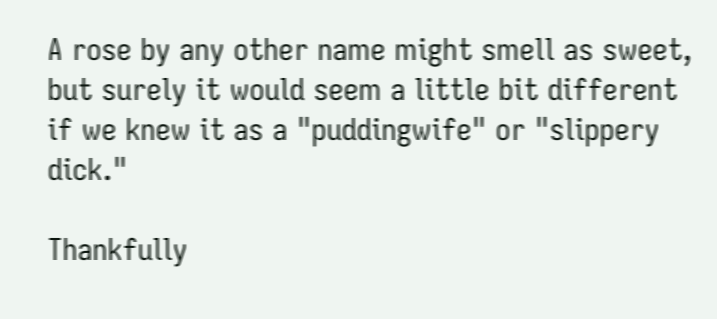A rose by any other name might smell as sweet, but surely it would seem a little bit different if we knew it as a "puddingwife" or "slippery dick."

Thankfully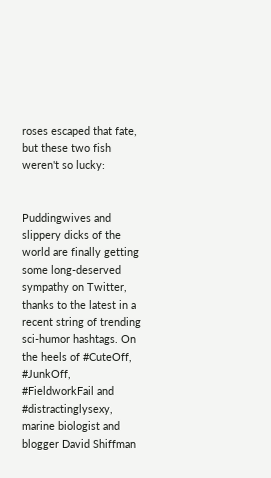roses escaped that fate, but these two fish weren't so lucky:


Puddingwives and slippery dicks of the world are finally getting some long-deserved sympathy on Twitter, thanks to the latest in a recent string of trending sci-humor hashtags. On the heels of #CuteOff, #JunkOff, #FieldworkFail and #distractinglysexy, marine biologist and blogger David Shiffman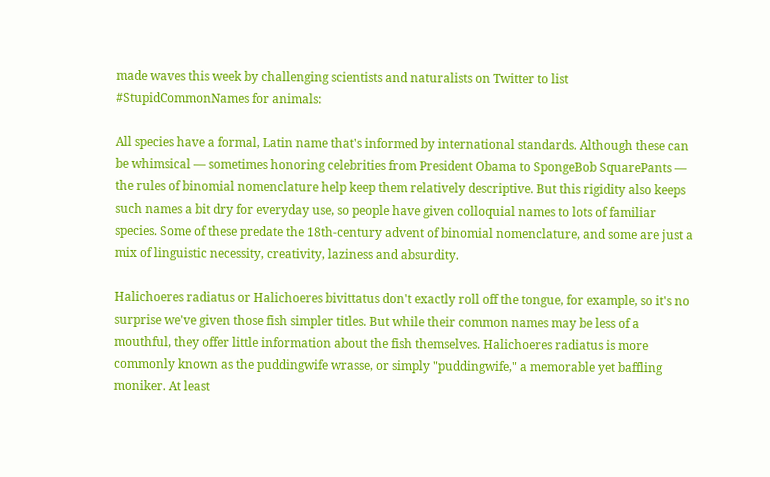made waves this week by challenging scientists and naturalists on Twitter to list #StupidCommonNames for animals:

All species have a formal, Latin name that's informed by international standards. Although these can be whimsical — sometimes honoring celebrities from President Obama to SpongeBob SquarePants — the rules of binomial nomenclature help keep them relatively descriptive. But this rigidity also keeps such names a bit dry for everyday use, so people have given colloquial names to lots of familiar species. Some of these predate the 18th-century advent of binomial nomenclature, and some are just a mix of linguistic necessity, creativity, laziness and absurdity.

Halichoeres radiatus or Halichoeres bivittatus don't exactly roll off the tongue, for example, so it's no surprise we've given those fish simpler titles. But while their common names may be less of a mouthful, they offer little information about the fish themselves. Halichoeres radiatus is more commonly known as the puddingwife wrasse, or simply "puddingwife," a memorable yet baffling moniker. At least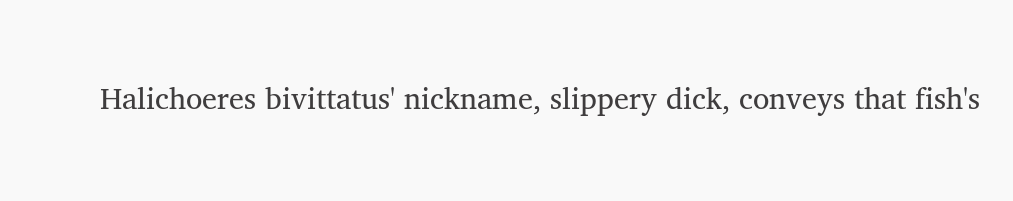Halichoeres bivittatus' nickname, slippery dick, conveys that fish's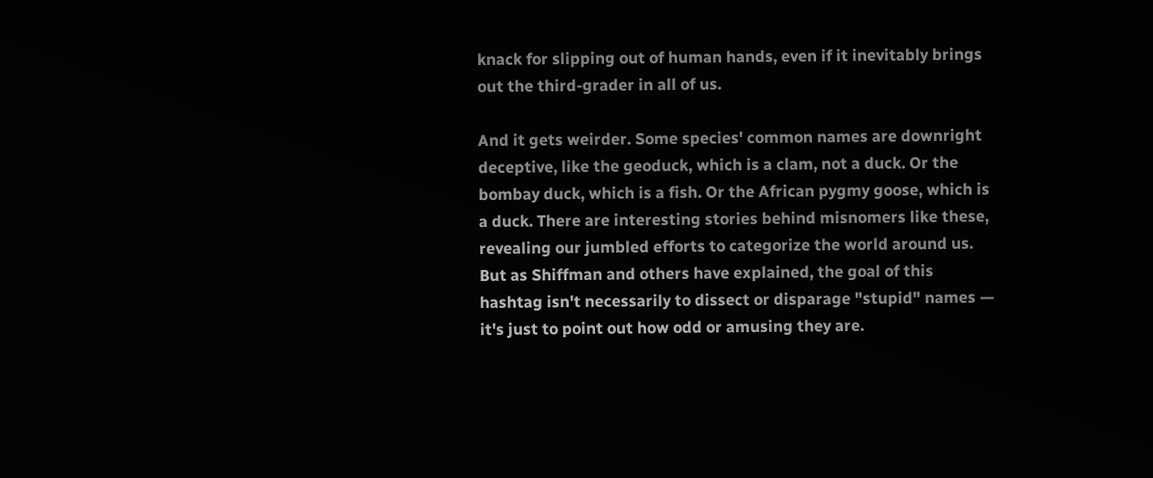knack for slipping out of human hands, even if it inevitably brings out the third-grader in all of us.

And it gets weirder. Some species' common names are downright deceptive, like the geoduck, which is a clam, not a duck. Or the bombay duck, which is a fish. Or the African pygmy goose, which is a duck. There are interesting stories behind misnomers like these, revealing our jumbled efforts to categorize the world around us. But as Shiffman and others have explained, the goal of this hashtag isn't necessarily to dissect or disparage "stupid" names — it's just to point out how odd or amusing they are.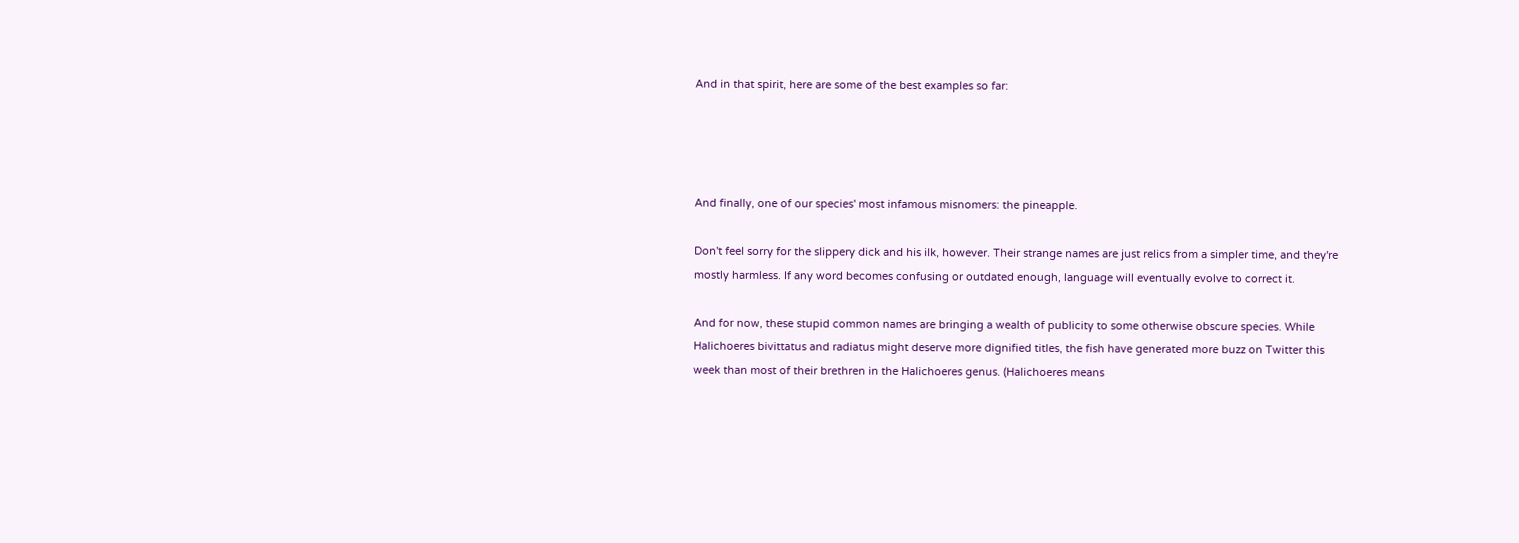And in that spirit, here are some of the best examples so far:




And finally, one of our species' most infamous misnomers: the pineapple.

Don't feel sorry for the slippery dick and his ilk, however. Their strange names are just relics from a simpler time, and they're mostly harmless. If any word becomes confusing or outdated enough, language will eventually evolve to correct it.

And for now, these stupid common names are bringing a wealth of publicity to some otherwise obscure species. While Halichoeres bivittatus and radiatus might deserve more dignified titles, the fish have generated more buzz on Twitter this week than most of their brethren in the Halichoeres genus. (Halichoeres means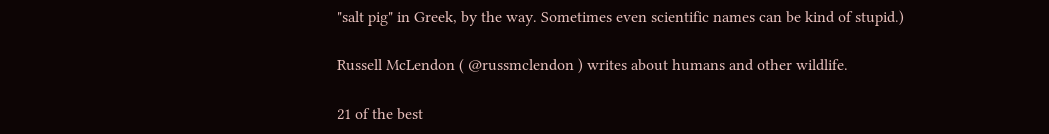"salt pig" in Greek, by the way. Sometimes even scientific names can be kind of stupid.)

Russell McLendon ( @russmclendon ) writes about humans and other wildlife.

21 of the best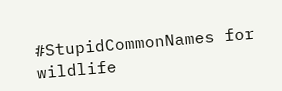#StupidCommonNames for wildlife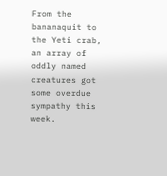From the bananaquit to the Yeti crab, an array of oddly named creatures got some overdue sympathy this week.